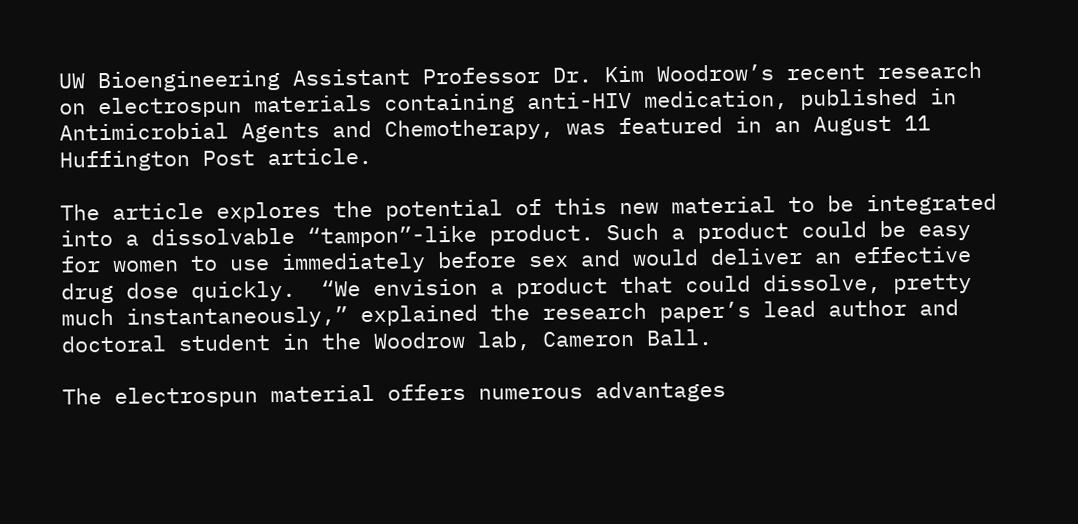UW Bioengineering Assistant Professor Dr. Kim Woodrow’s recent research on electrospun materials containing anti-HIV medication, published in Antimicrobial Agents and Chemotherapy, was featured in an August 11 Huffington Post article.

The article explores the potential of this new material to be integrated into a dissolvable “tampon”-like product. Such a product could be easy for women to use immediately before sex and would deliver an effective drug dose quickly.  “We envision a product that could dissolve, pretty much instantaneously,” explained the research paper’s lead author and doctoral student in the Woodrow lab, Cameron Ball.

The electrospun material offers numerous advantages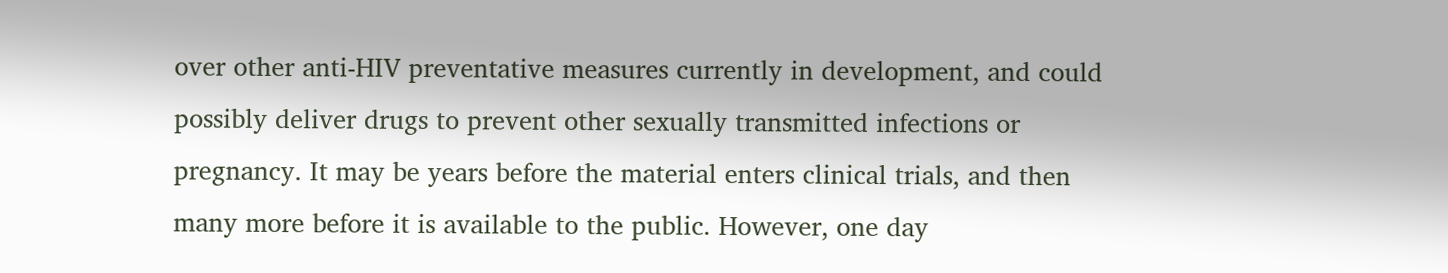over other anti-HIV preventative measures currently in development, and could possibly deliver drugs to prevent other sexually transmitted infections or pregnancy. It may be years before the material enters clinical trials, and then many more before it is available to the public. However, one day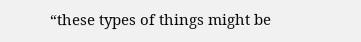“these types of things might be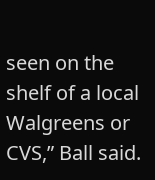seen on the shelf of a local Walgreens or CVS,” Ball said.